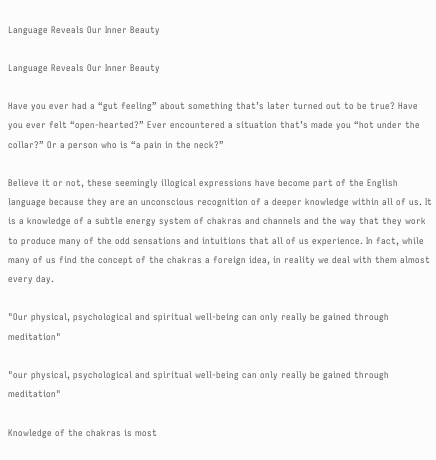Language Reveals Our Inner Beauty

Language Reveals Our Inner Beauty

Have you ever had a “gut feeling” about something that’s later turned out to be true? Have you ever felt “open-hearted?” Ever encountered a situation that’s made you “hot under the collar?” Or a person who is “a pain in the neck?”

Believe it or not, these seemingly illogical expressions have become part of the English language because they are an unconscious recognition of a deeper knowledge within all of us. It is a knowledge of a subtle energy system of chakras and channels and the way that they work to produce many of the odd sensations and intuitions that all of us experience. In fact, while many of us find the concept of the chakras a foreign idea, in reality we deal with them almost every day.

"Our physical, psychological and spiritual well-being can only really be gained through meditation"

"our physical, psychological and spiritual well-being can only really be gained through meditation"

Knowledge of the chakras is most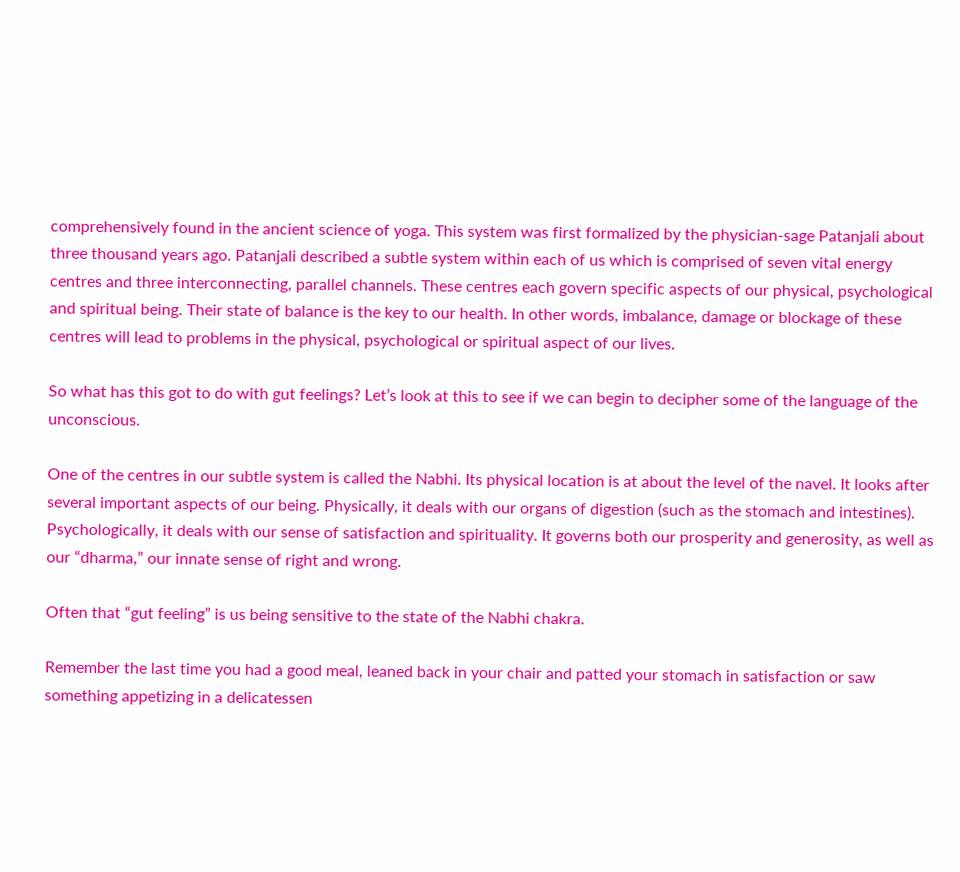comprehensively found in the ancient science of yoga. This system was first formalized by the physician-sage Patanjali about three thousand years ago. Patanjali described a subtle system within each of us which is comprised of seven vital energy centres and three interconnecting, parallel channels. These centres each govern specific aspects of our physical, psychological and spiritual being. Their state of balance is the key to our health. In other words, imbalance, damage or blockage of these centres will lead to problems in the physical, psychological or spiritual aspect of our lives.

So what has this got to do with gut feelings? Let’s look at this to see if we can begin to decipher some of the language of the unconscious.

One of the centres in our subtle system is called the Nabhi. Its physical location is at about the level of the navel. It looks after several important aspects of our being. Physically, it deals with our organs of digestion (such as the stomach and intestines). Psychologically, it deals with our sense of satisfaction and spirituality. It governs both our prosperity and generosity, as well as our “dharma,” our innate sense of right and wrong.

Often that “gut feeling” is us being sensitive to the state of the Nabhi chakra.

Remember the last time you had a good meal, leaned back in your chair and patted your stomach in satisfaction or saw something appetizing in a delicatessen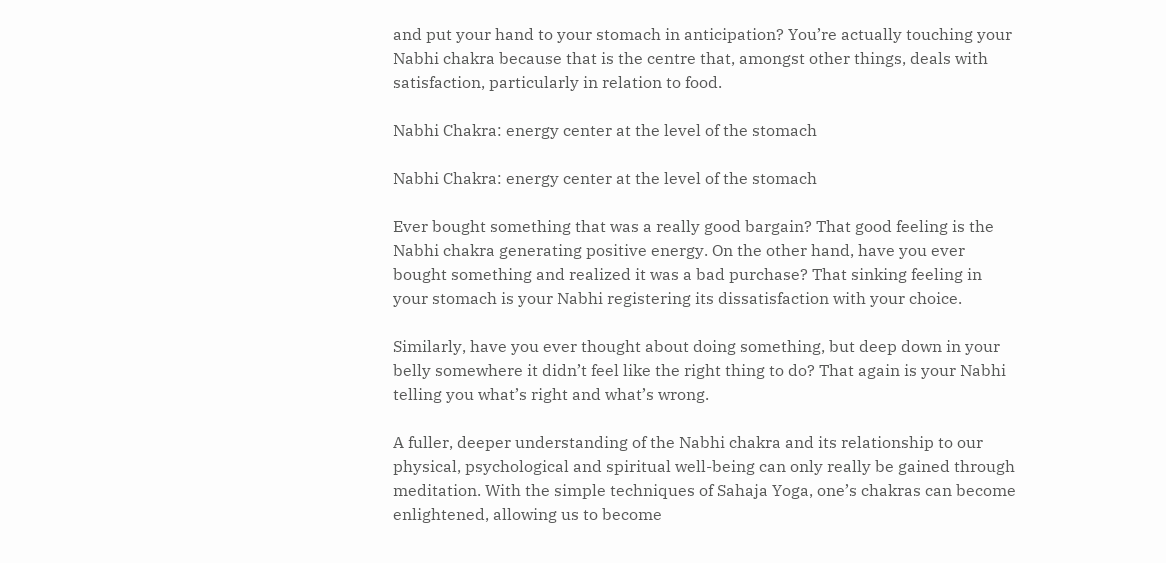and put your hand to your stomach in anticipation? You’re actually touching your Nabhi chakra because that is the centre that, amongst other things, deals with satisfaction, particularly in relation to food.

Nabhi Chakra: energy center at the level of the stomach

Nabhi Chakra: energy center at the level of the stomach

Ever bought something that was a really good bargain? That good feeling is the Nabhi chakra generating positive energy. On the other hand, have you ever bought something and realized it was a bad purchase? That sinking feeling in your stomach is your Nabhi registering its dissatisfaction with your choice.

Similarly, have you ever thought about doing something, but deep down in your belly somewhere it didn’t feel like the right thing to do? That again is your Nabhi telling you what’s right and what’s wrong.

A fuller, deeper understanding of the Nabhi chakra and its relationship to our physical, psychological and spiritual well-being can only really be gained through meditation. With the simple techniques of Sahaja Yoga, one’s chakras can become enlightened, allowing us to become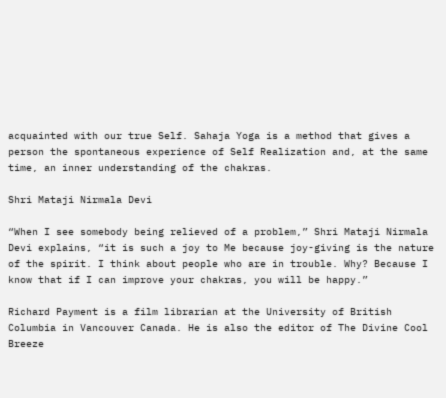acquainted with our true Self. Sahaja Yoga is a method that gives a person the spontaneous experience of Self Realization and, at the same time, an inner understanding of the chakras.

Shri Mataji Nirmala Devi

“When I see somebody being relieved of a problem,” Shri Mataji Nirmala Devi explains, “it is such a joy to Me because joy-giving is the nature of the spirit. I think about people who are in trouble. Why? Because I know that if I can improve your chakras, you will be happy.”

Richard Payment is a film librarian at the University of British Columbia in Vancouver Canada. He is also the editor of The Divine Cool Breeze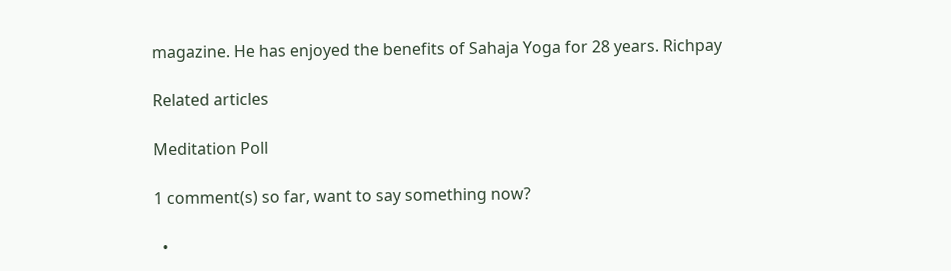magazine. He has enjoyed the benefits of Sahaja Yoga for 28 years. Richpay

Related articles

Meditation Poll

1 comment(s) so far, want to say something now?

  •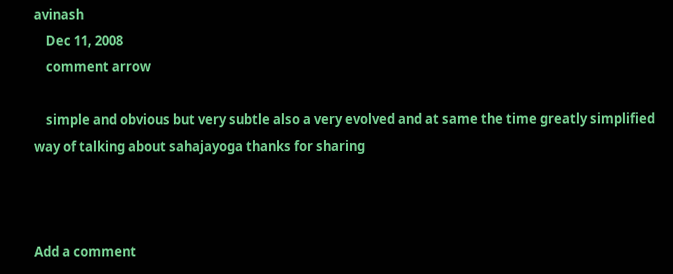avinash
    Dec 11, 2008
    comment arrow

    simple and obvious but very subtle also a very evolved and at same the time greatly simplified way of talking about sahajayoga thanks for sharing



Add a comment